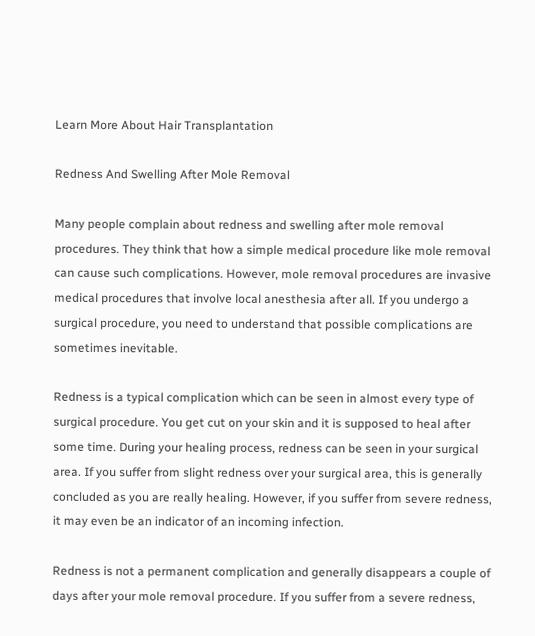Learn More About Hair Transplantation

Redness And Swelling After Mole Removal

Many people complain about redness and swelling after mole removal procedures. They think that how a simple medical procedure like mole removal can cause such complications. However, mole removal procedures are invasive medical procedures that involve local anesthesia after all. If you undergo a surgical procedure, you need to understand that possible complications are sometimes inevitable.

Redness is a typical complication which can be seen in almost every type of surgical procedure. You get cut on your skin and it is supposed to heal after some time. During your healing process, redness can be seen in your surgical area. If you suffer from slight redness over your surgical area, this is generally concluded as you are really healing. However, if you suffer from severe redness, it may even be an indicator of an incoming infection.

Redness is not a permanent complication and generally disappears a couple of days after your mole removal procedure. If you suffer from a severe redness,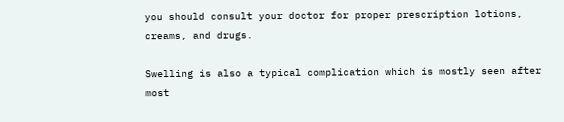you should consult your doctor for proper prescription lotions, creams, and drugs.

Swelling is also a typical complication which is mostly seen after most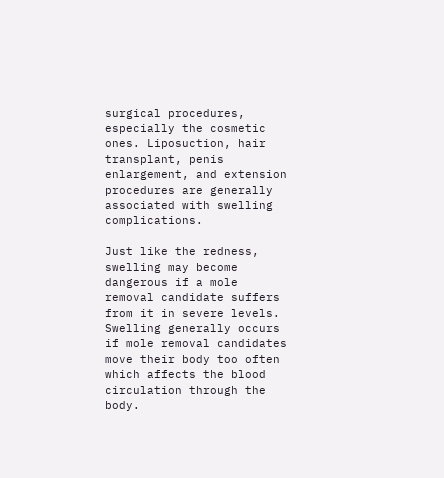surgical procedures, especially the cosmetic ones. Liposuction, hair transplant, penis enlargement, and extension procedures are generally associated with swelling complications.

Just like the redness, swelling may become dangerous if a mole removal candidate suffers from it in severe levels. Swelling generally occurs if mole removal candidates move their body too often which affects the blood circulation through the body.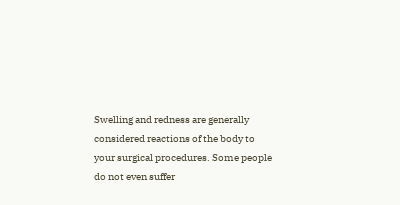Swelling and redness are generally considered reactions of the body to your surgical procedures. Some people do not even suffer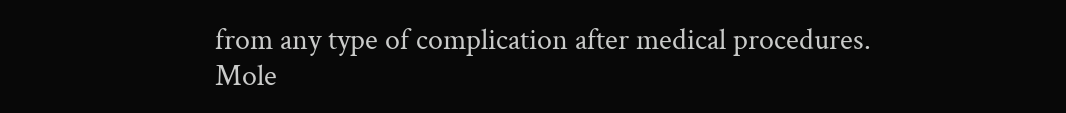from any type of complication after medical procedures. Mole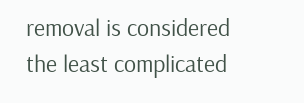removal is considered the least complicated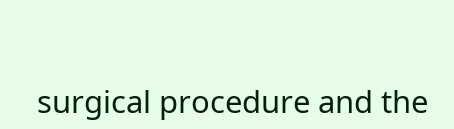surgical procedure and the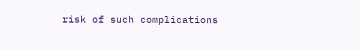risk of such complications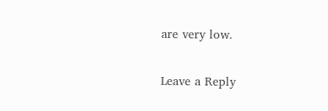are very low.

Leave a Reply